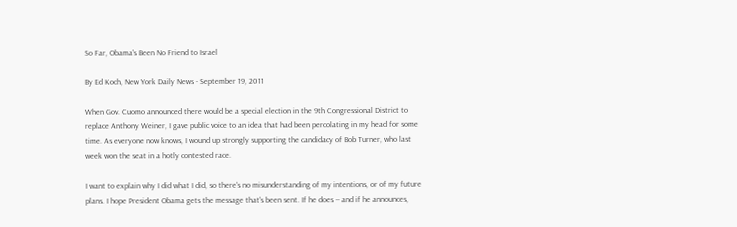So Far, Obama's Been No Friend to Israel

By Ed Koch, New York Daily News - September 19, 2011

When Gov. Cuomo announced there would be a special election in the 9th Congressional District to replace Anthony Weiner, I gave public voice to an idea that had been percolating in my head for some time. As everyone now knows, I wound up strongly supporting the candidacy of Bob Turner, who last week won the seat in a hotly contested race.

I want to explain why I did what I did, so there's no misunderstanding of my intentions, or of my future plans. I hope President Obama gets the message that's been sent. If he does -- and if he announces,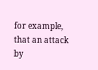for example, that an attack by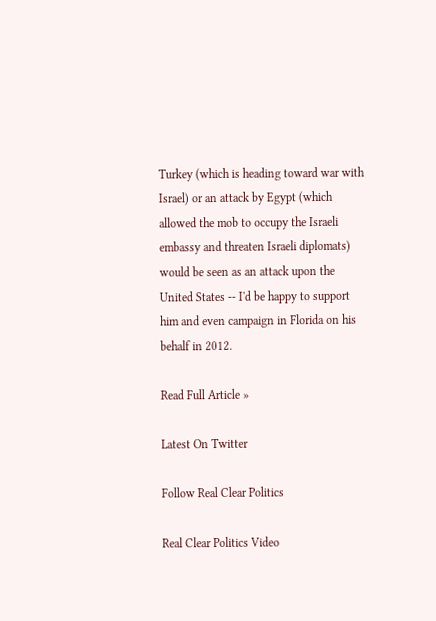Turkey (which is heading toward war with Israel) or an attack by Egypt (which allowed the mob to occupy the Israeli embassy and threaten Israeli diplomats) would be seen as an attack upon the United States -- I'd be happy to support him and even campaign in Florida on his behalf in 2012.

Read Full Article »

Latest On Twitter

Follow Real Clear Politics

Real Clear Politics Video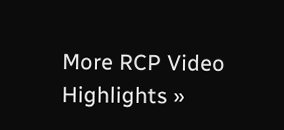More RCP Video Highlights »